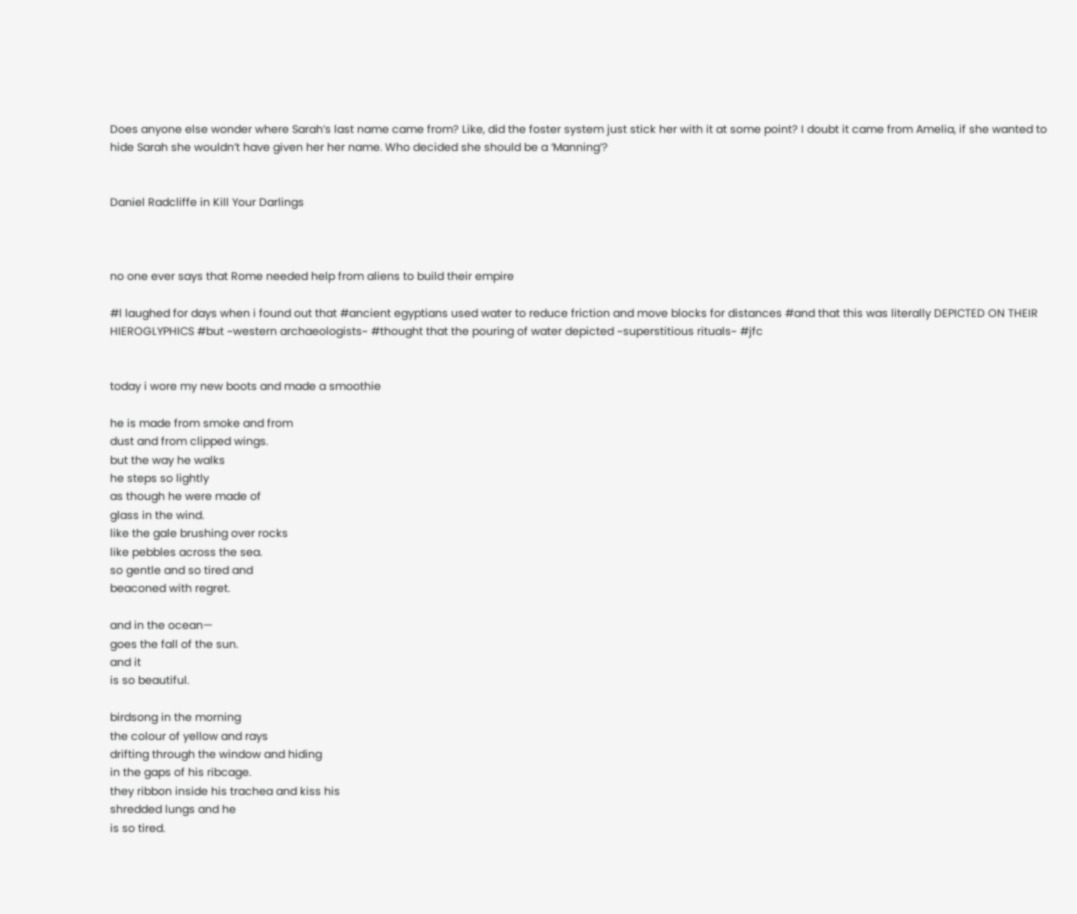Does anyone else wonder where Sarah’s last name came from? Like, did the foster system just stick her with it at some point? I doubt it came from Amelia, if she wanted to hide Sarah she wouldn’t have given her her name. Who decided she should be a ‘Manning’?


Daniel Radcliffe in Kill Your Darlings



no one ever says that Rome needed help from aliens to build their empire

#l laughed for days when i found out that #ancient egyptians used water to reduce friction and move blocks for distances #and that this was literally DEPICTED ON THEIR HIEROGLYPHICS #but ~western archaeologists~ #thought that the pouring of water depicted ~superstitious rituals~ #jfc


today i wore my new boots and made a smoothie

he is made from smoke and from
dust and from clipped wings.
but the way he walks
he steps so lightly
as though he were made of
glass in the wind.
like the gale brushing over rocks
like pebbles across the sea.
so gentle and so tired and
beaconed with regret.

and in the ocean—
goes the fall of the sun.
and it
is so beautiful.

birdsong in the morning
the colour of yellow and rays
drifting through the window and hiding
in the gaps of his ribcage.
they ribbon inside his trachea and kiss his
shredded lungs and he
is so tired.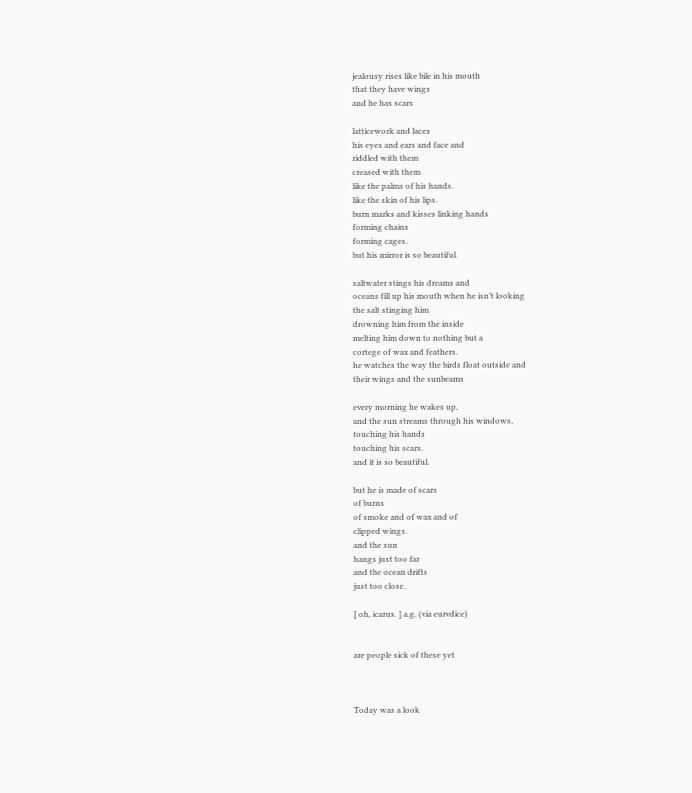jealousy rises like bile in his mouth
that they have wings
and he has scars

latticework and laces
his eyes and ears and face and
riddled with them
creased with them
like the palms of his hands.
like the skin of his lips.
burn marks and kisses linking hands
forming chains
forming cages.
but his mirror is so beautiful.

saltwater stings his dreams and
oceans fill up his mouth when he isn’t looking
the salt stinging him
drowning him from the inside
melting him down to nothing but a
cortege of wax and feathers.
he watches the way the birds float outside and
their wings and the sunbeams

every morning he wakes up,
and the sun streams through his windows,
touching his hands
touching his scars.
and it is so beautiful.

but he is made of scars
of burns
of smoke and of wax and of
clipped wings.
and the sun
hangs just too far
and the ocean drifts
just too close.

[ oh, icarus. ] a.g. (via eurvdice)


are people sick of these yet



Today was a look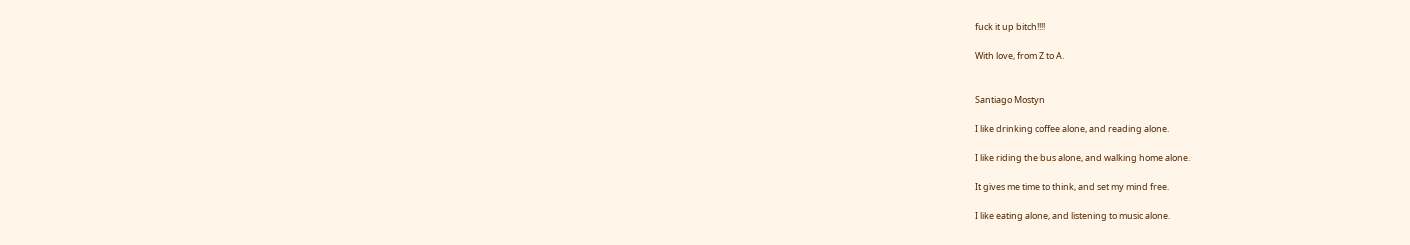fuck it up bitch!!!!

With love, from Z to A.


Santiago Mostyn

I like drinking coffee alone, and reading alone.

I like riding the bus alone, and walking home alone.

It gives me time to think, and set my mind free.

I like eating alone, and listening to music alone.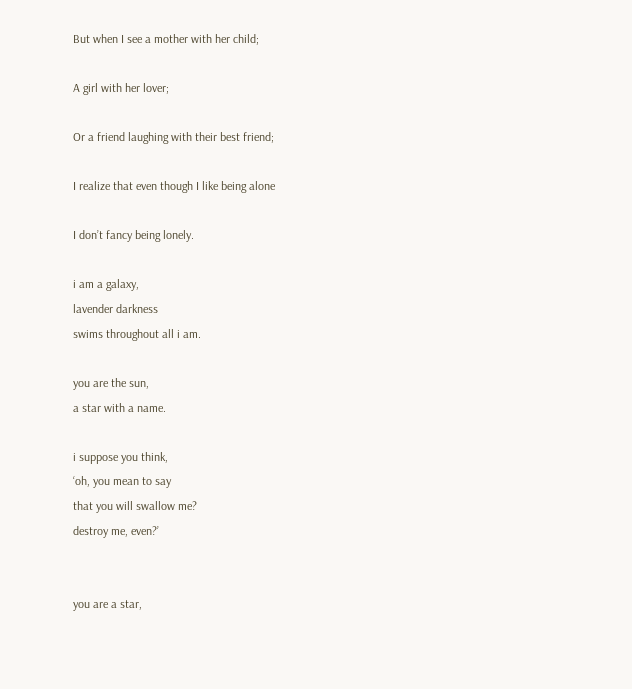But when I see a mother with her child;

A girl with her lover;

Or a friend laughing with their best friend;

I realize that even though I like being alone

I don’t fancy being lonely.

i am a galaxy,
lavender darkness
swims throughout all i am.

you are the sun,
a star with a name.

i suppose you think,
‘oh, you mean to say
that you will swallow me?
destroy me, even?’


you are a star,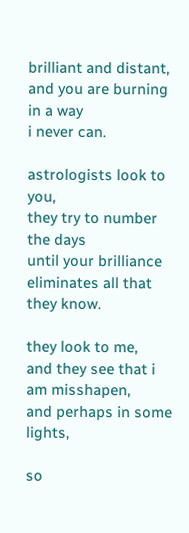brilliant and distant,
and you are burning in a way
i never can.

astrologists look to you,
they try to number the days
until your brilliance
eliminates all that they know.

they look to me,
and they see that i am misshapen,
and perhaps in some lights,

so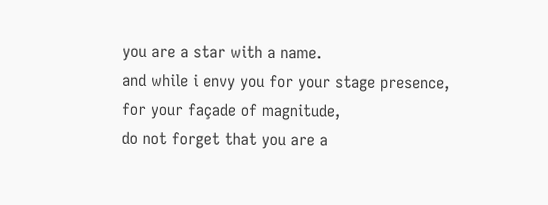you are a star with a name.
and while i envy you for your stage presence,
for your façade of magnitude,
do not forget that you are a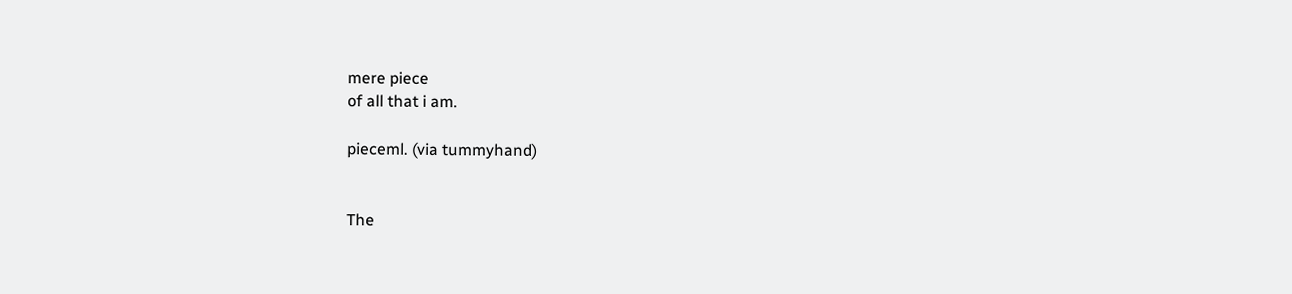mere piece
of all that i am.

pieceml. (via tummyhand)


The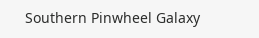Southern Pinwheel Galaxy